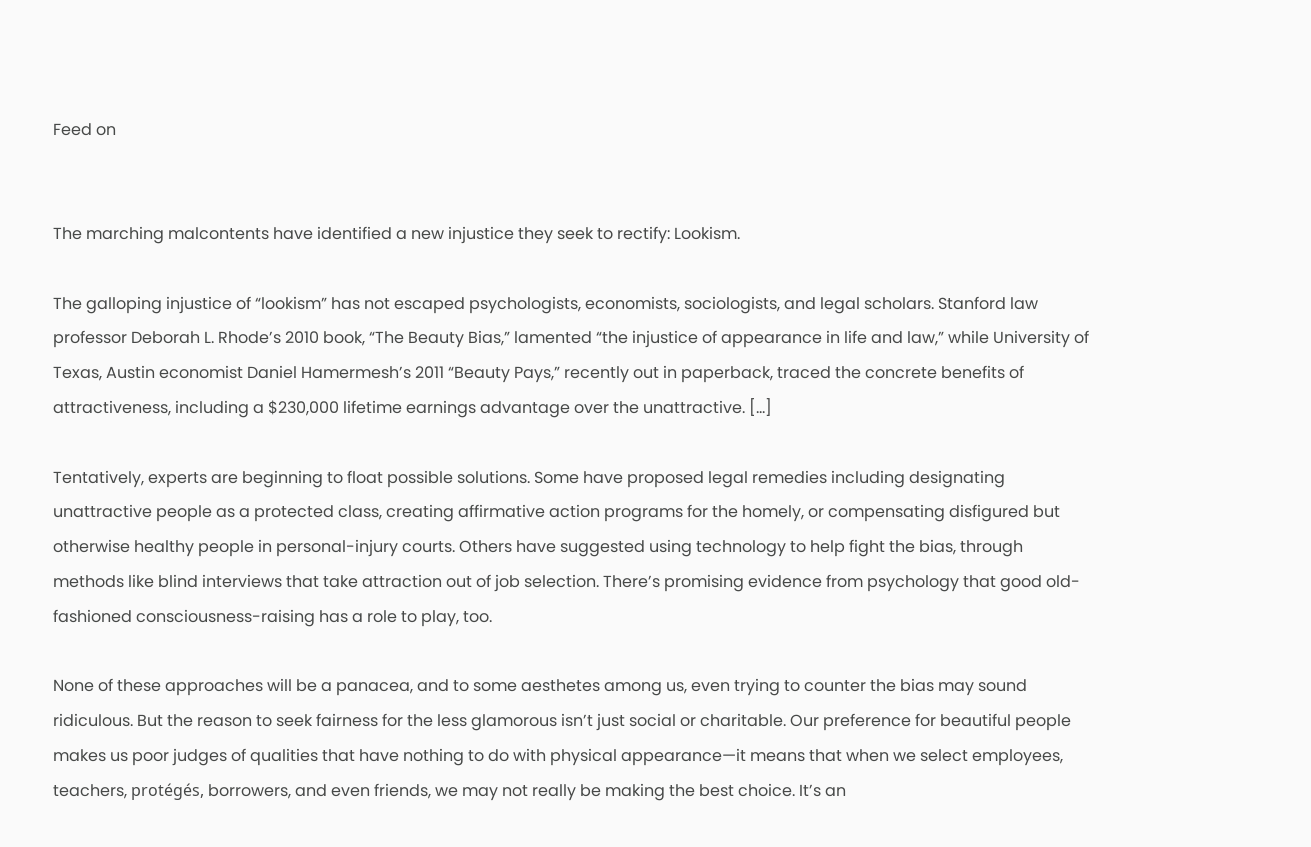Feed on


The marching malcontents have identified a new injustice they seek to rectify: Lookism.

The galloping injustice of “lookism” has not escaped psychologists, economists, sociologists, and legal scholars. Stanford law professor Deborah L. Rhode’s 2010 book, “The Beauty Bias,” lamented “the injustice of appearance in life and law,” while University of Texas, Austin economist Daniel Hamermesh’s 2011 “Beauty Pays,” recently out in paperback, traced the concrete benefits of attractiveness, including a $230,000 lifetime earnings advantage over the unattractive. […]

Tentatively, experts are beginning to float possible solutions. Some have proposed legal remedies including designating unattractive people as a protected class, creating affirmative action programs for the homely, or compensating disfigured but otherwise healthy people in personal-injury courts. Others have suggested using technology to help fight the bias, through methods like blind interviews that take attraction out of job selection. There’s promising evidence from psychology that good old-fashioned consciousness-raising has a role to play, too.

None of these approaches will be a panacea, and to some aesthetes among us, even trying to counter the bias may sound ridiculous. But the reason to seek fairness for the less glamorous isn’t just social or charitable. Our preference for beautiful people makes us poor judges of qualities that have nothing to do with physical appearance—it means that when we select employees, teachers, protégés, borrowers, and even friends, we may not really be making the best choice. It’s an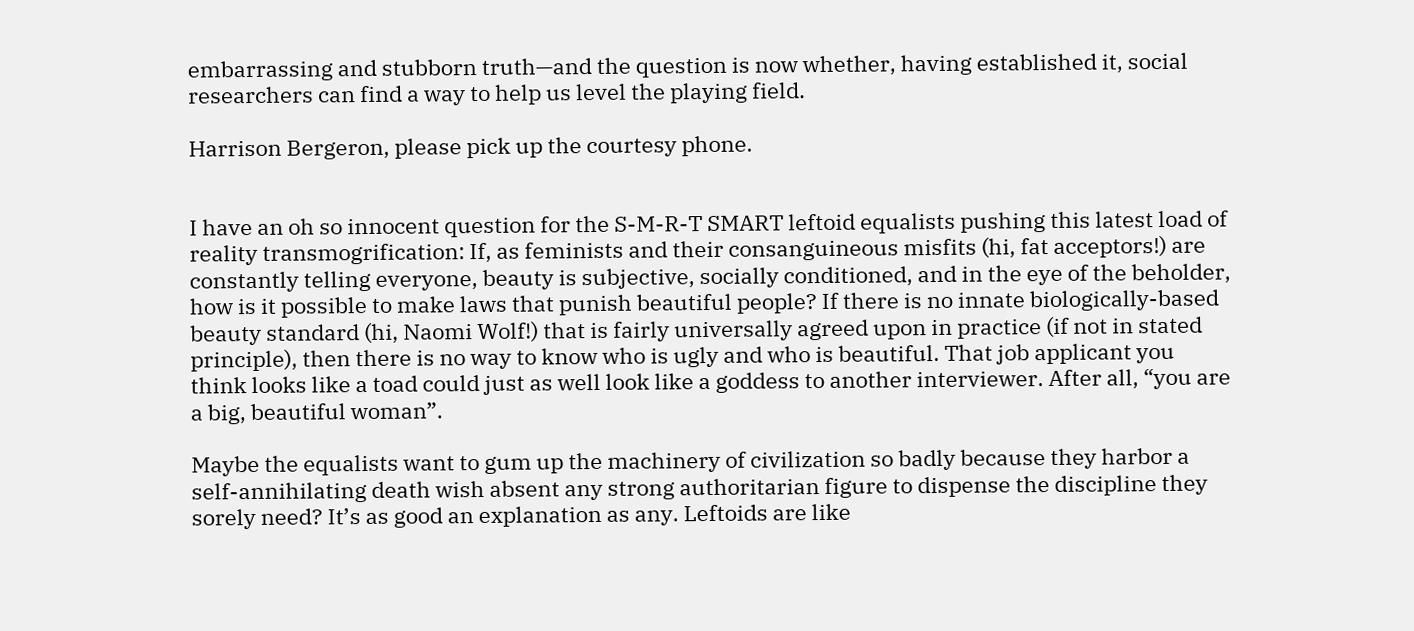embarrassing and stubborn truth—and the question is now whether, having established it, social researchers can find a way to help us level the playing field.

Harrison Bergeron, please pick up the courtesy phone.


I have an oh so innocent question for the S-M-R-T SMART leftoid equalists pushing this latest load of reality transmogrification: If, as feminists and their consanguineous misfits (hi, fat acceptors!) are constantly telling everyone, beauty is subjective, socially conditioned, and in the eye of the beholder, how is it possible to make laws that punish beautiful people? If there is no innate biologically-based beauty standard (hi, Naomi Wolf!) that is fairly universally agreed upon in practice (if not in stated principle), then there is no way to know who is ugly and who is beautiful. That job applicant you think looks like a toad could just as well look like a goddess to another interviewer. After all, “you are a big, beautiful woman”.

Maybe the equalists want to gum up the machinery of civilization so badly because they harbor a self-annihilating death wish absent any strong authoritarian figure to dispense the discipline they sorely need? It’s as good an explanation as any. Leftoids are like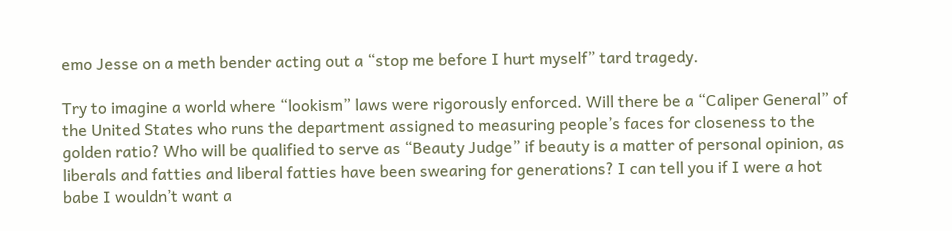emo Jesse on a meth bender acting out a “stop me before I hurt myself” tard tragedy.

Try to imagine a world where “lookism” laws were rigorously enforced. Will there be a “Caliper General” of the United States who runs the department assigned to measuring people’s faces for closeness to the golden ratio? Who will be qualified to serve as “Beauty Judge” if beauty is a matter of personal opinion, as liberals and fatties and liberal fatties have been swearing for generations? I can tell you if I were a hot babe I wouldn’t want a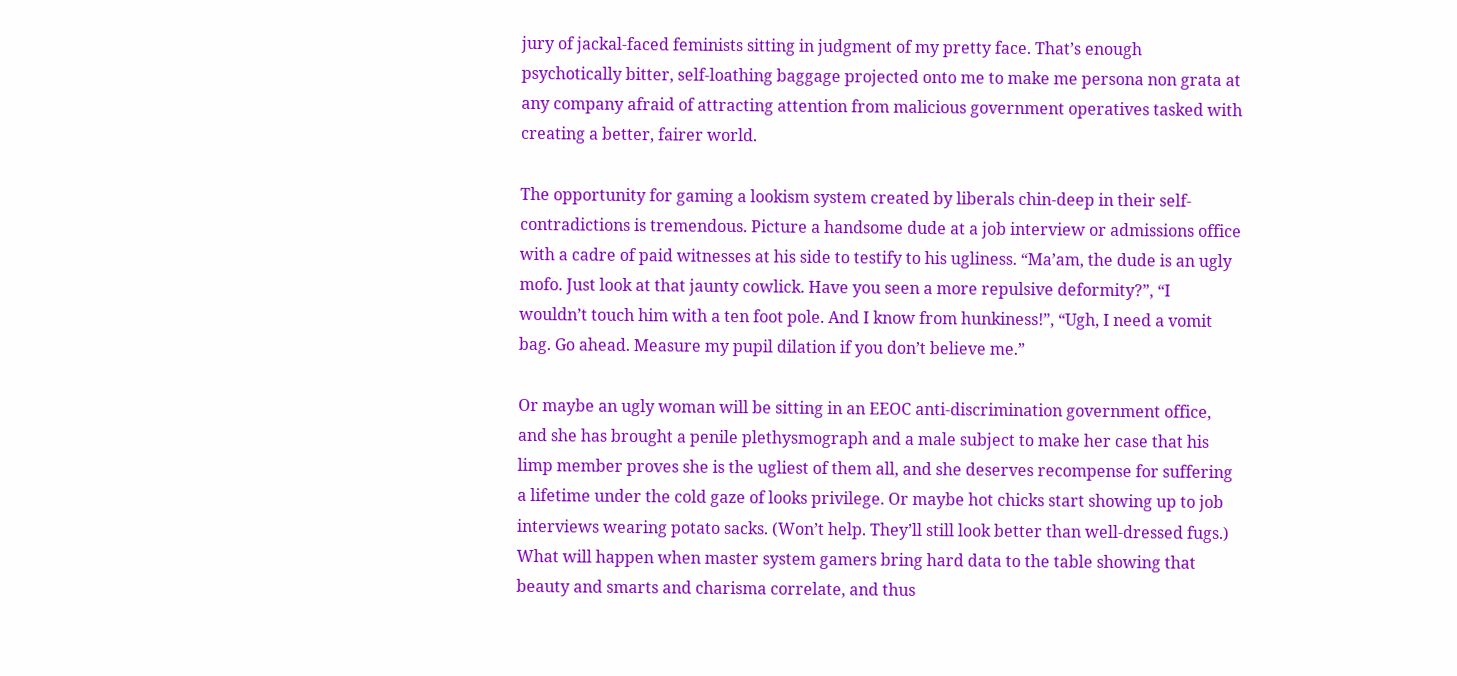jury of jackal-faced feminists sitting in judgment of my pretty face. That’s enough psychotically bitter, self-loathing baggage projected onto me to make me persona non grata at any company afraid of attracting attention from malicious government operatives tasked with creating a better, fairer world.

The opportunity for gaming a lookism system created by liberals chin-deep in their self-contradictions is tremendous. Picture a handsome dude at a job interview or admissions office with a cadre of paid witnesses at his side to testify to his ugliness. “Ma’am, the dude is an ugly mofo. Just look at that jaunty cowlick. Have you seen a more repulsive deformity?”, “I wouldn’t touch him with a ten foot pole. And I know from hunkiness!”, “Ugh, I need a vomit bag. Go ahead. Measure my pupil dilation if you don’t believe me.”

Or maybe an ugly woman will be sitting in an EEOC anti-discrimination government office, and she has brought a penile plethysmograph and a male subject to make her case that his limp member proves she is the ugliest of them all, and she deserves recompense for suffering a lifetime under the cold gaze of looks privilege. Or maybe hot chicks start showing up to job interviews wearing potato sacks. (Won’t help. They’ll still look better than well-dressed fugs.) What will happen when master system gamers bring hard data to the table showing that beauty and smarts and charisma correlate, and thus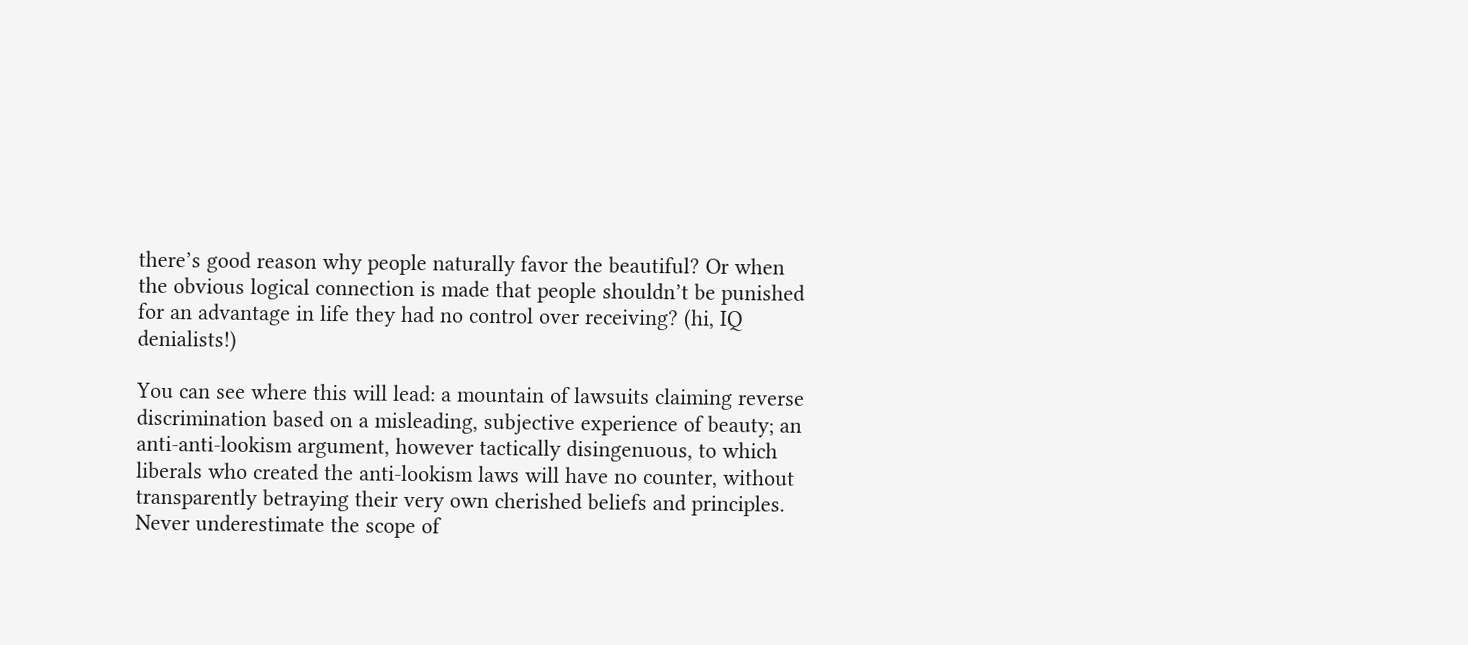there’s good reason why people naturally favor the beautiful? Or when the obvious logical connection is made that people shouldn’t be punished for an advantage in life they had no control over receiving? (hi, IQ denialists!)

You can see where this will lead: a mountain of lawsuits claiming reverse discrimination based on a misleading, subjective experience of beauty; an anti-anti-lookism argument, however tactically disingenuous, to which liberals who created the anti-lookism laws will have no counter, without transparently betraying their very own cherished beliefs and principles. Never underestimate the scope of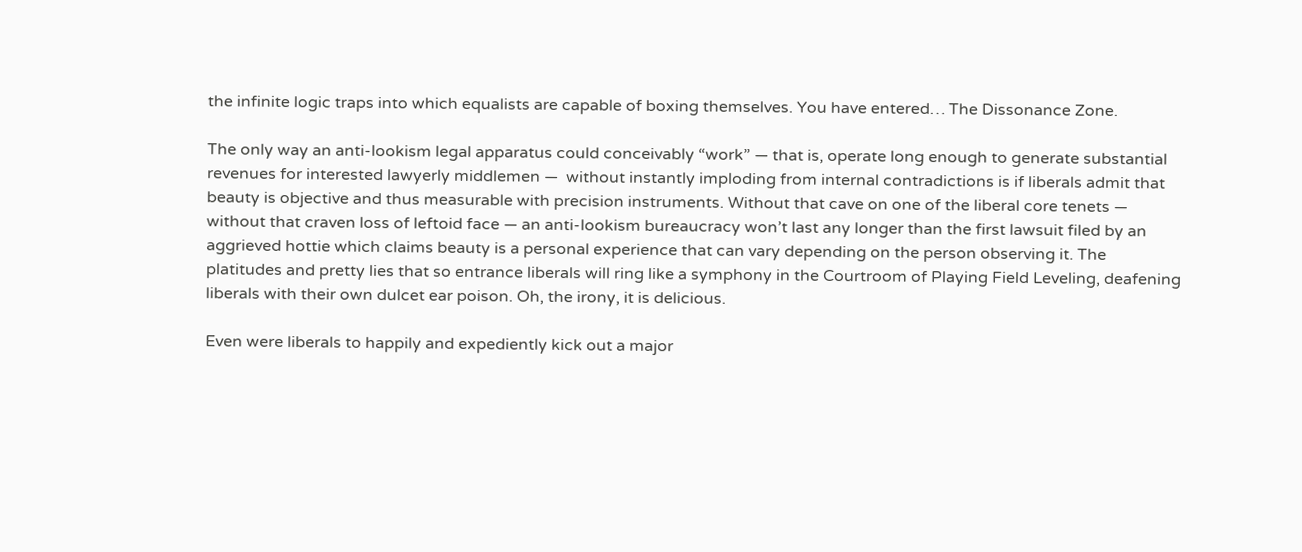the infinite logic traps into which equalists are capable of boxing themselves. You have entered… The Dissonance Zone.

The only way an anti-lookism legal apparatus could conceivably “work” — that is, operate long enough to generate substantial revenues for interested lawyerly middlemen —  without instantly imploding from internal contradictions is if liberals admit that beauty is objective and thus measurable with precision instruments. Without that cave on one of the liberal core tenets — without that craven loss of leftoid face — an anti-lookism bureaucracy won’t last any longer than the first lawsuit filed by an aggrieved hottie which claims beauty is a personal experience that can vary depending on the person observing it. The platitudes and pretty lies that so entrance liberals will ring like a symphony in the Courtroom of Playing Field Leveling, deafening liberals with their own dulcet ear poison. Oh, the irony, it is delicious.

Even were liberals to happily and expediently kick out a major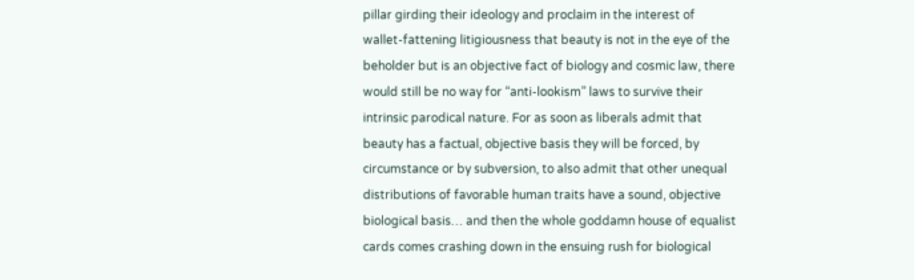pillar girding their ideology and proclaim in the interest of wallet-fattening litigiousness that beauty is not in the eye of the beholder but is an objective fact of biology and cosmic law, there would still be no way for “anti-lookism” laws to survive their intrinsic parodical nature. For as soon as liberals admit that beauty has a factual, objective basis they will be forced, by circumstance or by subversion, to also admit that other unequal distributions of favorable human traits have a sound, objective biological basis… and then the whole goddamn house of equalist cards comes crashing down in the ensuing rush for biological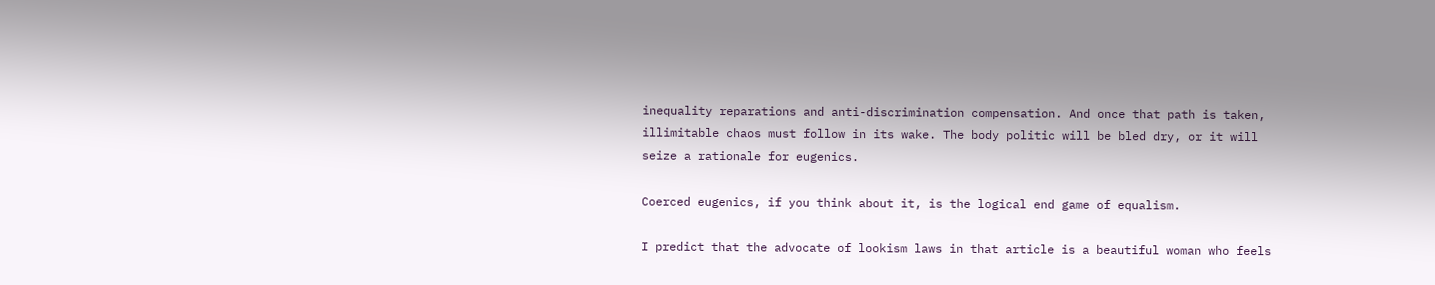inequality reparations and anti-discrimination compensation. And once that path is taken, illimitable chaos must follow in its wake. The body politic will be bled dry, or it will seize a rationale for eugenics.

Coerced eugenics, if you think about it, is the logical end game of equalism.

I predict that the advocate of lookism laws in that article is a beautiful woman who feels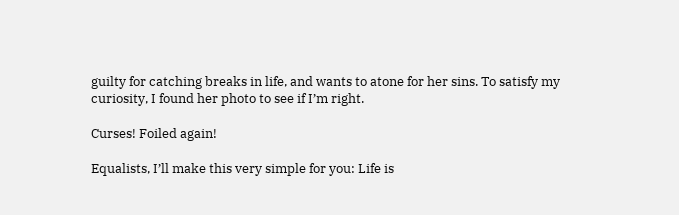guilty for catching breaks in life, and wants to atone for her sins. To satisfy my curiosity, I found her photo to see if I’m right.

Curses! Foiled again!

Equalists, I’ll make this very simple for you: Life is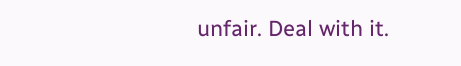unfair. Deal with it.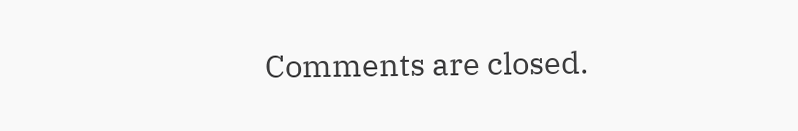Comments are closed.